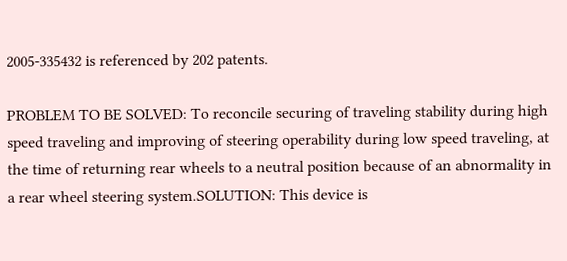2005-335432 is referenced by 202 patents.

PROBLEM TO BE SOLVED: To reconcile securing of traveling stability during high speed traveling and improving of steering operability during low speed traveling, at the time of returning rear wheels to a neutral position because of an abnormality in a rear wheel steering system.SOLUTION: This device is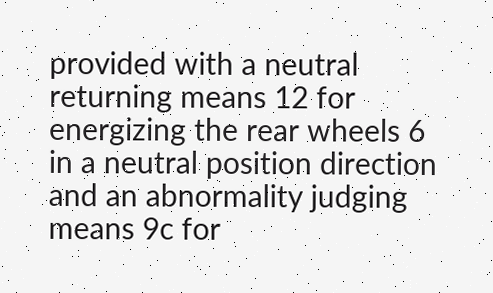provided with a neutral returning means 12 for energizing the rear wheels 6 in a neutral position direction and an abnormality judging means 9c for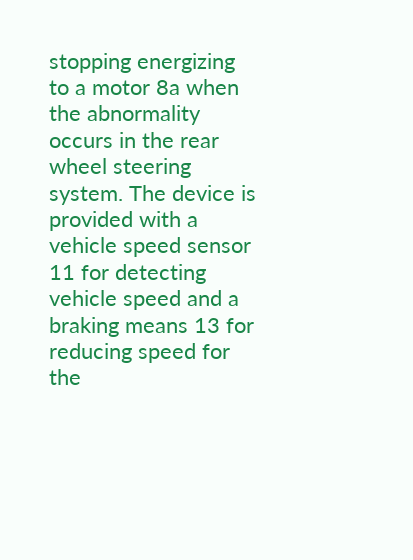stopping energizing to a motor 8a when the abnormality occurs in the rear wheel steering system. The device is provided with a vehicle speed sensor 11 for detecting vehicle speed and a braking means 13 for reducing speed for the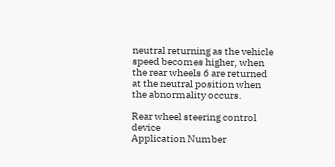neutral returning as the vehicle speed becomes higher, when the rear wheels 6 are returned at the neutral position when the abnormality occurs.

Rear wheel steering control device
Application Number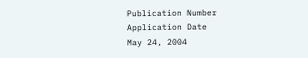Publication Number
Application Date
May 24, 2004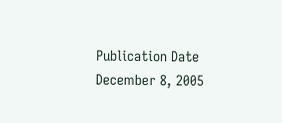Publication Date
December 8, 2005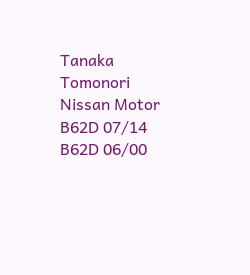Tanaka Tomonori
Nissan Motor
B62D 07/14
B62D 06/00